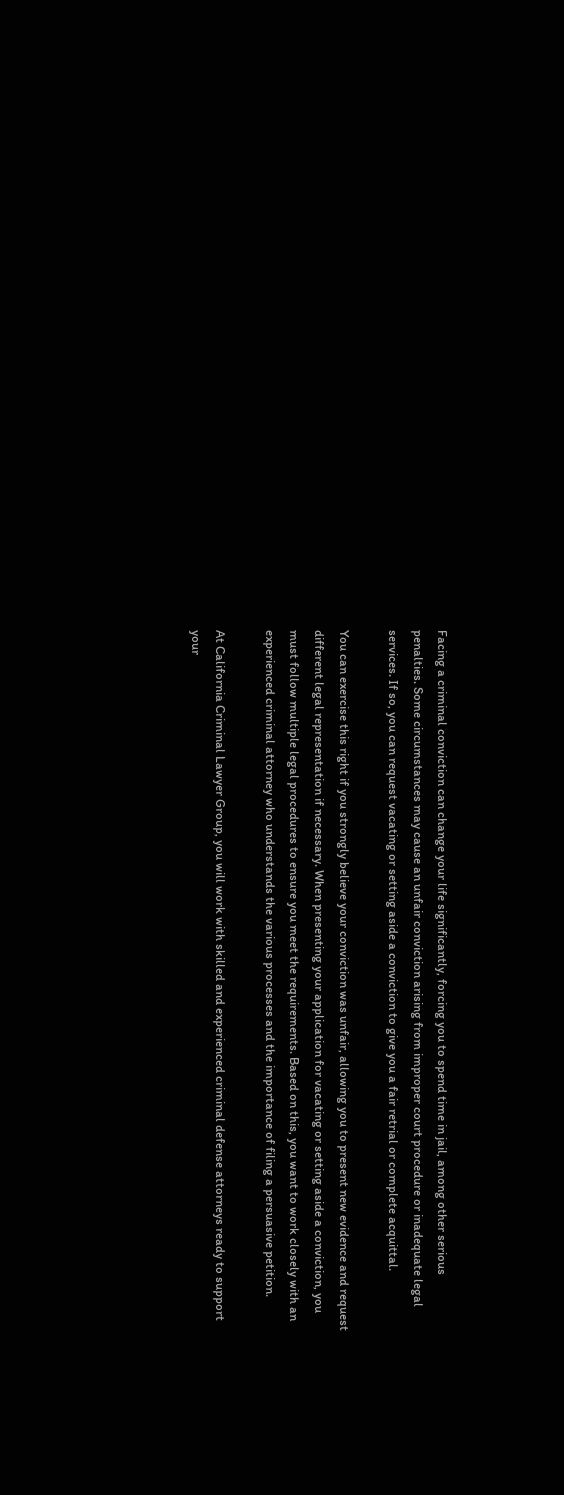Facing a criminal conviction can change your life significantly, forcing you to spend time in jail, among other serious penalties. Some circumstances may cause an unfair conviction arising from improper court procedure or inadequate legal services. If so, you can request vacating or setting aside a conviction to give you a fair retrial or complete acquittal.

You can exercise this right if you strongly believe your conviction was unfair, allowing you to present new evidence and request different legal representation if necessary. When presenting your application for vacating or setting aside a conviction, you must follow multiple legal procedures to ensure you meet the requirements. Based on this, you want to work closely with an experienced criminal attorney who understands the various processes and the importance of filing a persuasive petition.

At California Criminal Lawyer Group, you will work with skilled and experienced criminal defense attorneys ready to support your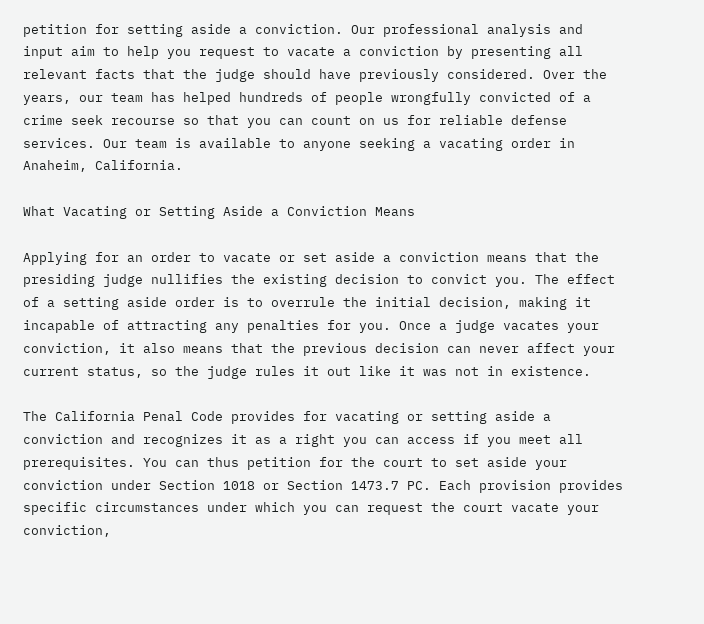petition for setting aside a conviction. Our professional analysis and input aim to help you request to vacate a conviction by presenting all relevant facts that the judge should have previously considered. Over the years, our team has helped hundreds of people wrongfully convicted of a crime seek recourse so that you can count on us for reliable defense services. Our team is available to anyone seeking a vacating order in Anaheim, California.

What Vacating or Setting Aside a Conviction Means

Applying for an order to vacate or set aside a conviction means that the presiding judge nullifies the existing decision to convict you. The effect of a setting aside order is to overrule the initial decision, making it incapable of attracting any penalties for you. Once a judge vacates your conviction, it also means that the previous decision can never affect your current status, so the judge rules it out like it was not in existence.

The California Penal Code provides for vacating or setting aside a conviction and recognizes it as a right you can access if you meet all prerequisites. You can thus petition for the court to set aside your conviction under Section 1018 or Section 1473.7 PC. Each provision provides specific circumstances under which you can request the court vacate your conviction,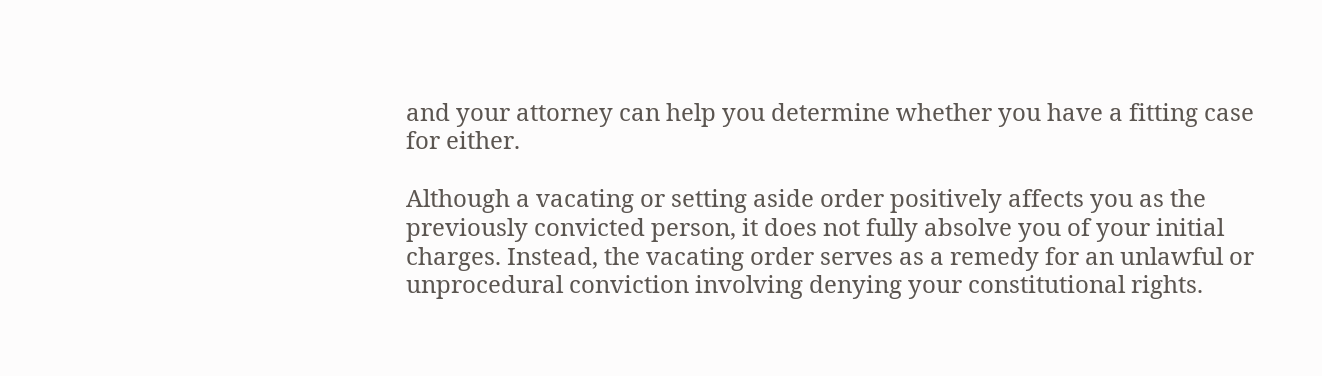and your attorney can help you determine whether you have a fitting case for either.

Although a vacating or setting aside order positively affects you as the previously convicted person, it does not fully absolve you of your initial charges. Instead, the vacating order serves as a remedy for an unlawful or unprocedural conviction involving denying your constitutional rights.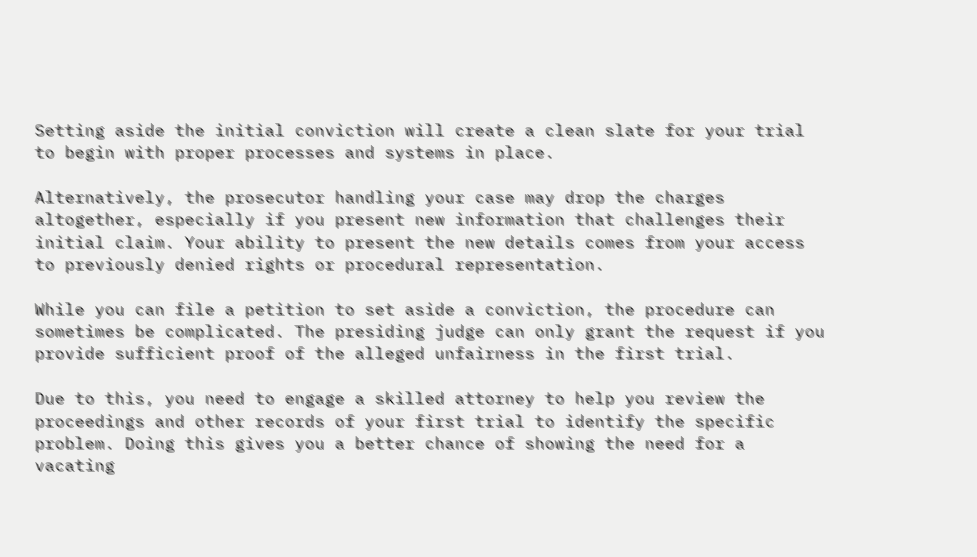Setting aside the initial conviction will create a clean slate for your trial to begin with proper processes and systems in place.

Alternatively, the prosecutor handling your case may drop the charges altogether, especially if you present new information that challenges their initial claim. Your ability to present the new details comes from your access to previously denied rights or procedural representation.

While you can file a petition to set aside a conviction, the procedure can sometimes be complicated. The presiding judge can only grant the request if you provide sufficient proof of the alleged unfairness in the first trial.

Due to this, you need to engage a skilled attorney to help you review the proceedings and other records of your first trial to identify the specific problem. Doing this gives you a better chance of showing the need for a vacating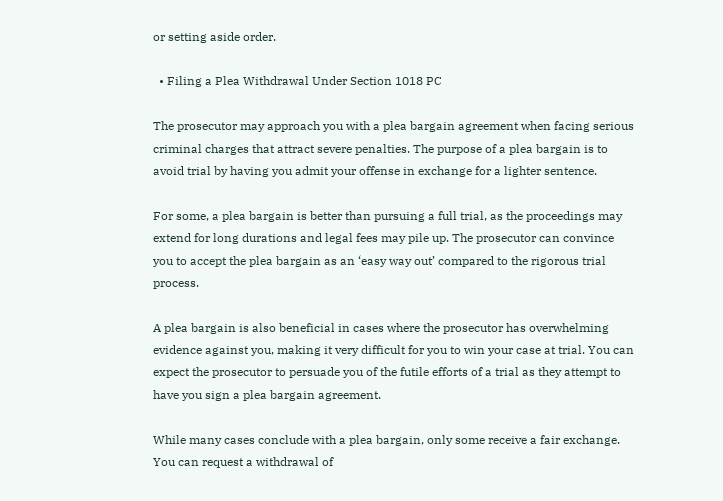or setting aside order.

  • Filing a Plea Withdrawal Under Section 1018 PC

The prosecutor may approach you with a plea bargain agreement when facing serious criminal charges that attract severe penalties. The purpose of a plea bargain is to avoid trial by having you admit your offense in exchange for a lighter sentence.

For some, a plea bargain is better than pursuing a full trial, as the proceedings may extend for long durations and legal fees may pile up. The prosecutor can convince you to accept the plea bargain as an ‘easy way out’ compared to the rigorous trial process.

A plea bargain is also beneficial in cases where the prosecutor has overwhelming evidence against you, making it very difficult for you to win your case at trial. You can expect the prosecutor to persuade you of the futile efforts of a trial as they attempt to have you sign a plea bargain agreement.

While many cases conclude with a plea bargain, only some receive a fair exchange. You can request a withdrawal of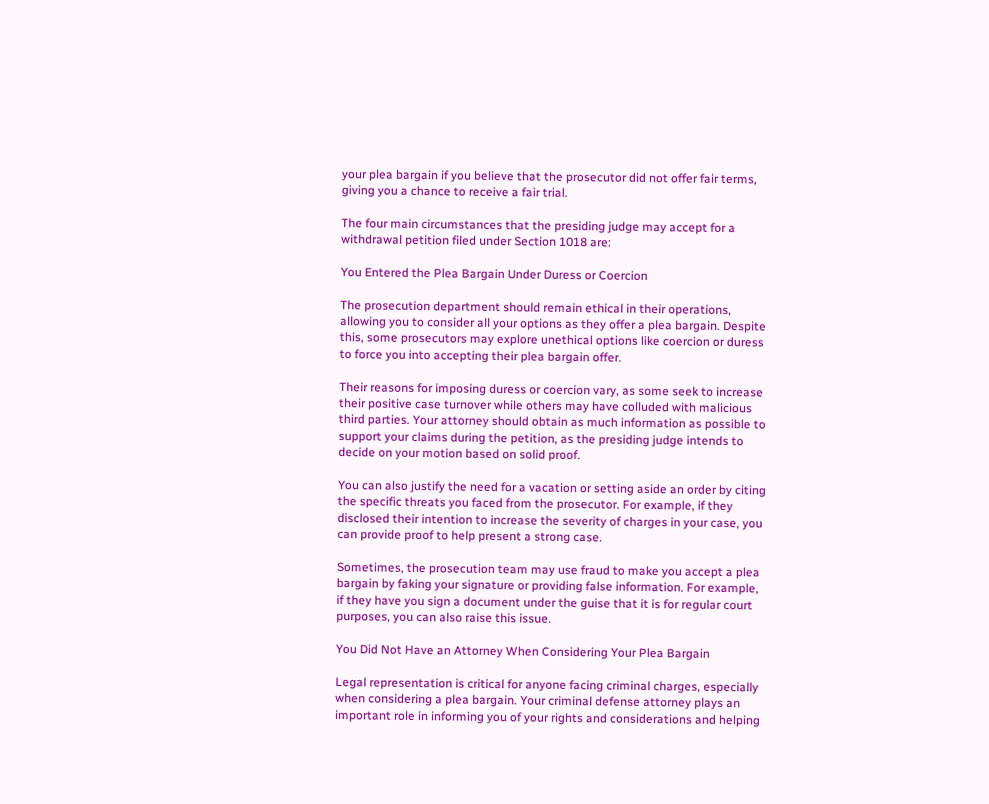your plea bargain if you believe that the prosecutor did not offer fair terms, giving you a chance to receive a fair trial.

The four main circumstances that the presiding judge may accept for a withdrawal petition filed under Section 1018 are:

You Entered the Plea Bargain Under Duress or Coercion

The prosecution department should remain ethical in their operations, allowing you to consider all your options as they offer a plea bargain. Despite this, some prosecutors may explore unethical options like coercion or duress to force you into accepting their plea bargain offer.

Their reasons for imposing duress or coercion vary, as some seek to increase their positive case turnover while others may have colluded with malicious third parties. Your attorney should obtain as much information as possible to support your claims during the petition, as the presiding judge intends to decide on your motion based on solid proof.

You can also justify the need for a vacation or setting aside an order by citing the specific threats you faced from the prosecutor. For example, if they disclosed their intention to increase the severity of charges in your case, you can provide proof to help present a strong case.

Sometimes, the prosecution team may use fraud to make you accept a plea bargain by faking your signature or providing false information. For example, if they have you sign a document under the guise that it is for regular court purposes, you can also raise this issue.

You Did Not Have an Attorney When Considering Your Plea Bargain

Legal representation is critical for anyone facing criminal charges, especially when considering a plea bargain. Your criminal defense attorney plays an important role in informing you of your rights and considerations and helping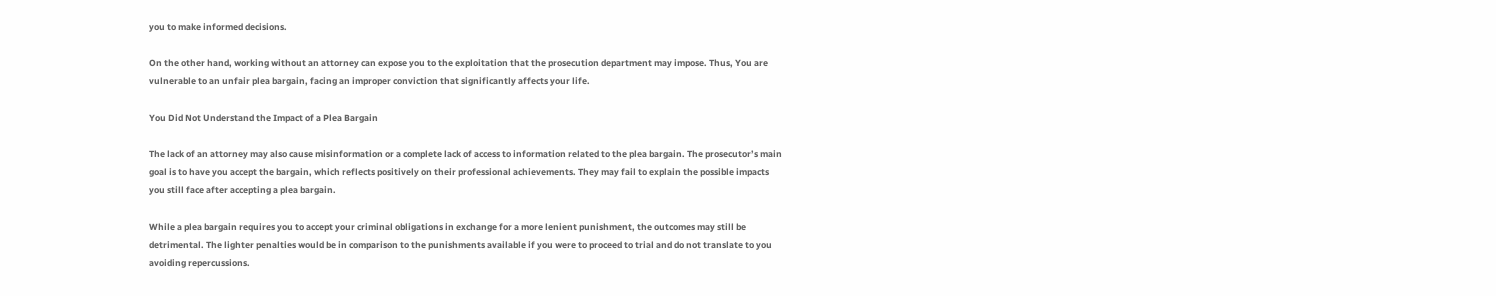you to make informed decisions.

On the other hand, working without an attorney can expose you to the exploitation that the prosecution department may impose. Thus, You are vulnerable to an unfair plea bargain, facing an improper conviction that significantly affects your life.

You Did Not Understand the Impact of a Plea Bargain

The lack of an attorney may also cause misinformation or a complete lack of access to information related to the plea bargain. The prosecutor’s main goal is to have you accept the bargain, which reflects positively on their professional achievements. They may fail to explain the possible impacts you still face after accepting a plea bargain.

While a plea bargain requires you to accept your criminal obligations in exchange for a more lenient punishment, the outcomes may still be detrimental. The lighter penalties would be in comparison to the punishments available if you were to proceed to trial and do not translate to you avoiding repercussions.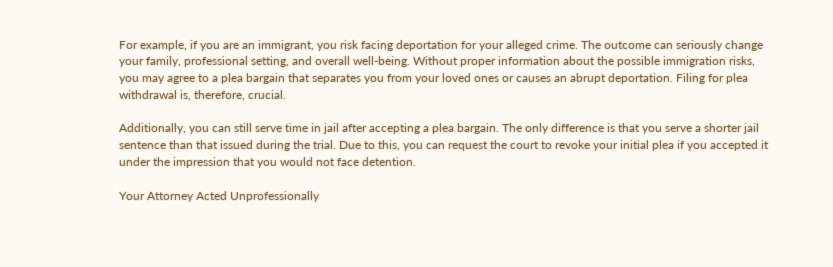For example, if you are an immigrant, you risk facing deportation for your alleged crime. The outcome can seriously change your family, professional setting, and overall well-being. Without proper information about the possible immigration risks, you may agree to a plea bargain that separates you from your loved ones or causes an abrupt deportation. Filing for plea withdrawal is, therefore, crucial.

Additionally, you can still serve time in jail after accepting a plea bargain. The only difference is that you serve a shorter jail sentence than that issued during the trial. Due to this, you can request the court to revoke your initial plea if you accepted it under the impression that you would not face detention.

Your Attorney Acted Unprofessionally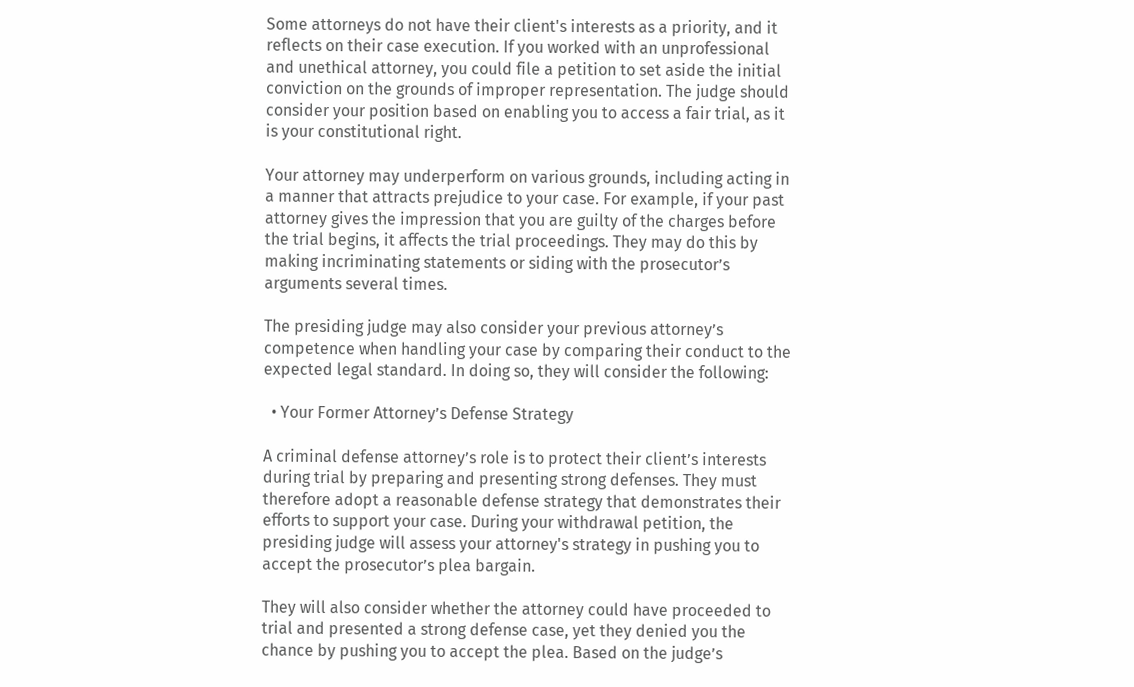Some attorneys do not have their client's interests as a priority, and it reflects on their case execution. If you worked with an unprofessional and unethical attorney, you could file a petition to set aside the initial conviction on the grounds of improper representation. The judge should consider your position based on enabling you to access a fair trial, as it is your constitutional right.

Your attorney may underperform on various grounds, including acting in a manner that attracts prejudice to your case. For example, if your past attorney gives the impression that you are guilty of the charges before the trial begins, it affects the trial proceedings. They may do this by making incriminating statements or siding with the prosecutor’s arguments several times.

The presiding judge may also consider your previous attorney’s competence when handling your case by comparing their conduct to the expected legal standard. In doing so, they will consider the following:

  • Your Former Attorney’s Defense Strategy

A criminal defense attorney’s role is to protect their client’s interests during trial by preparing and presenting strong defenses. They must therefore adopt a reasonable defense strategy that demonstrates their efforts to support your case. During your withdrawal petition, the presiding judge will assess your attorney's strategy in pushing you to accept the prosecutor’s plea bargain.

They will also consider whether the attorney could have proceeded to trial and presented a strong defense case, yet they denied you the chance by pushing you to accept the plea. Based on the judge’s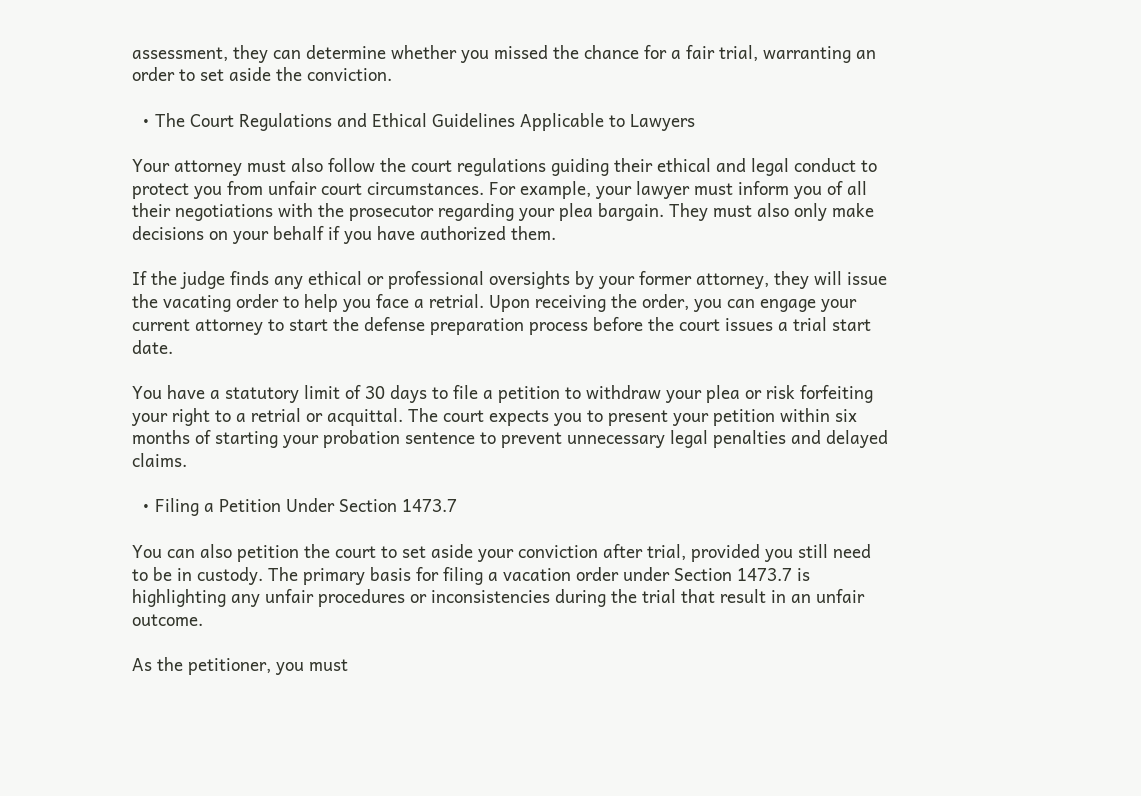assessment, they can determine whether you missed the chance for a fair trial, warranting an order to set aside the conviction.

  • The Court Regulations and Ethical Guidelines Applicable to Lawyers

Your attorney must also follow the court regulations guiding their ethical and legal conduct to protect you from unfair court circumstances. For example, your lawyer must inform you of all their negotiations with the prosecutor regarding your plea bargain. They must also only make decisions on your behalf if you have authorized them.

If the judge finds any ethical or professional oversights by your former attorney, they will issue the vacating order to help you face a retrial. Upon receiving the order, you can engage your current attorney to start the defense preparation process before the court issues a trial start date.

You have a statutory limit of 30 days to file a petition to withdraw your plea or risk forfeiting your right to a retrial or acquittal. The court expects you to present your petition within six months of starting your probation sentence to prevent unnecessary legal penalties and delayed claims.

  • Filing a Petition Under Section 1473.7

You can also petition the court to set aside your conviction after trial, provided you still need to be in custody. The primary basis for filing a vacation order under Section 1473.7 is highlighting any unfair procedures or inconsistencies during the trial that result in an unfair outcome.

As the petitioner, you must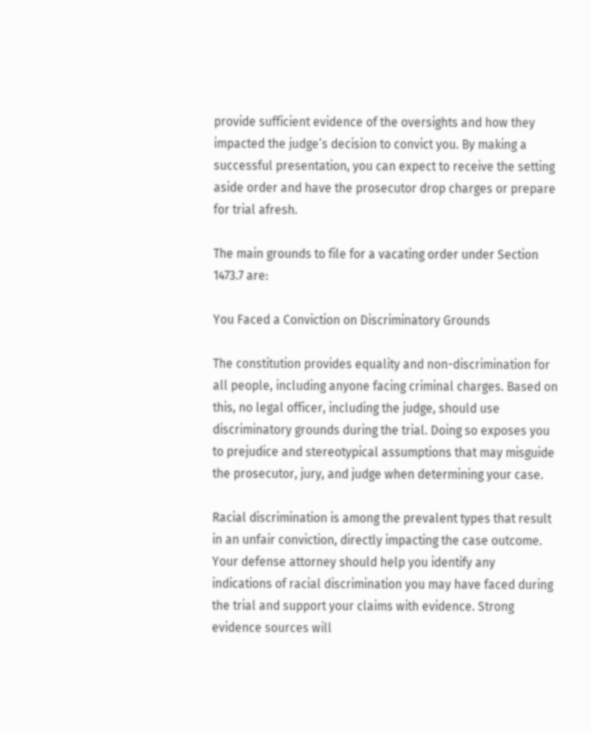provide sufficient evidence of the oversights and how they impacted the judge’s decision to convict you. By making a successful presentation, you can expect to receive the setting aside order and have the prosecutor drop charges or prepare for trial afresh.

The main grounds to file for a vacating order under Section 1473.7 are:

You Faced a Conviction on Discriminatory Grounds

The constitution provides equality and non-discrimination for all people, including anyone facing criminal charges. Based on this, no legal officer, including the judge, should use discriminatory grounds during the trial. Doing so exposes you to prejudice and stereotypical assumptions that may misguide the prosecutor, jury, and judge when determining your case.

Racial discrimination is among the prevalent types that result in an unfair conviction, directly impacting the case outcome. Your defense attorney should help you identify any indications of racial discrimination you may have faced during the trial and support your claims with evidence. Strong evidence sources will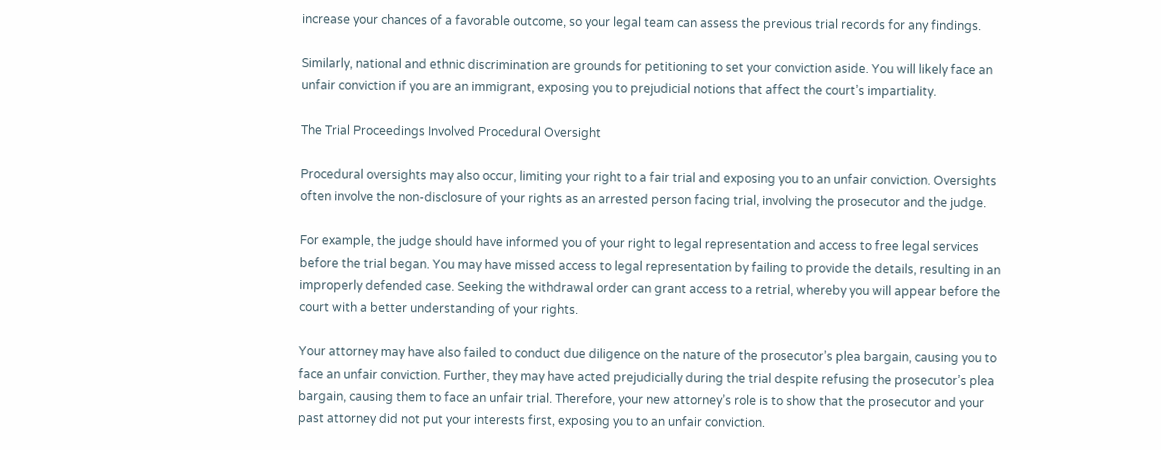increase your chances of a favorable outcome, so your legal team can assess the previous trial records for any findings.

Similarly, national and ethnic discrimination are grounds for petitioning to set your conviction aside. You will likely face an unfair conviction if you are an immigrant, exposing you to prejudicial notions that affect the court’s impartiality.

The Trial Proceedings Involved Procedural Oversight

Procedural oversights may also occur, limiting your right to a fair trial and exposing you to an unfair conviction. Oversights often involve the non-disclosure of your rights as an arrested person facing trial, involving the prosecutor and the judge.

For example, the judge should have informed you of your right to legal representation and access to free legal services before the trial began. You may have missed access to legal representation by failing to provide the details, resulting in an improperly defended case. Seeking the withdrawal order can grant access to a retrial, whereby you will appear before the court with a better understanding of your rights.

Your attorney may have also failed to conduct due diligence on the nature of the prosecutor’s plea bargain, causing you to face an unfair conviction. Further, they may have acted prejudicially during the trial despite refusing the prosecutor’s plea bargain, causing them to face an unfair trial. Therefore, your new attorney’s role is to show that the prosecutor and your past attorney did not put your interests first, exposing you to an unfair conviction.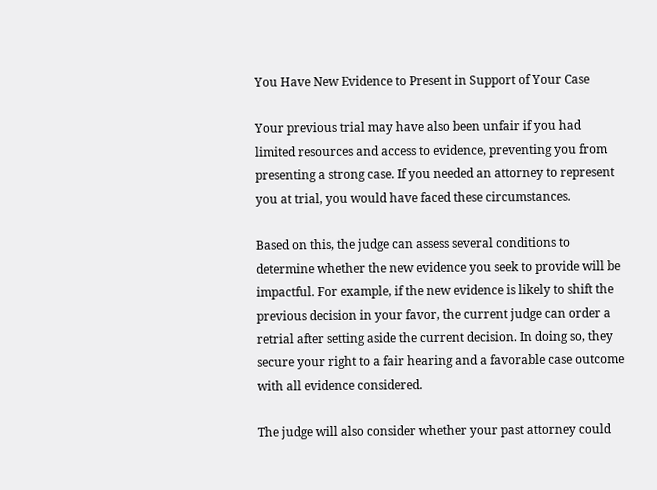You Have New Evidence to Present in Support of Your Case

Your previous trial may have also been unfair if you had limited resources and access to evidence, preventing you from presenting a strong case. If you needed an attorney to represent you at trial, you would have faced these circumstances.

Based on this, the judge can assess several conditions to determine whether the new evidence you seek to provide will be impactful. For example, if the new evidence is likely to shift the previous decision in your favor, the current judge can order a retrial after setting aside the current decision. In doing so, they secure your right to a fair hearing and a favorable case outcome with all evidence considered.

The judge will also consider whether your past attorney could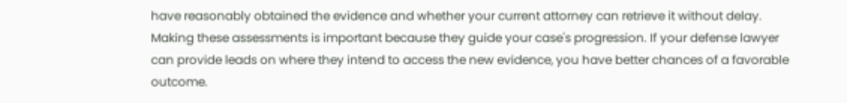have reasonably obtained the evidence and whether your current attorney can retrieve it without delay. Making these assessments is important because they guide your case's progression. If your defense lawyer can provide leads on where they intend to access the new evidence, you have better chances of a favorable outcome.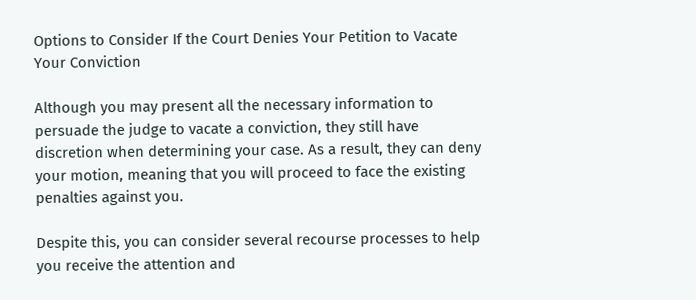Options to Consider If the Court Denies Your Petition to Vacate Your Conviction

Although you may present all the necessary information to persuade the judge to vacate a conviction, they still have discretion when determining your case. As a result, they can deny your motion, meaning that you will proceed to face the existing penalties against you.

Despite this, you can consider several recourse processes to help you receive the attention and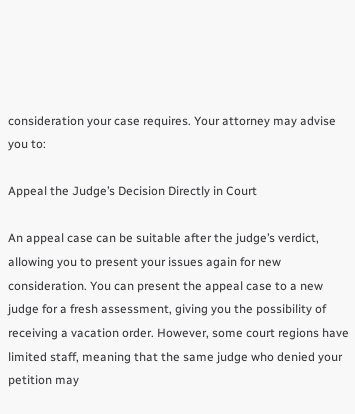consideration your case requires. Your attorney may advise you to:

Appeal the Judge’s Decision Directly in Court

An appeal case can be suitable after the judge’s verdict, allowing you to present your issues again for new consideration. You can present the appeal case to a new judge for a fresh assessment, giving you the possibility of receiving a vacation order. However, some court regions have limited staff, meaning that the same judge who denied your petition may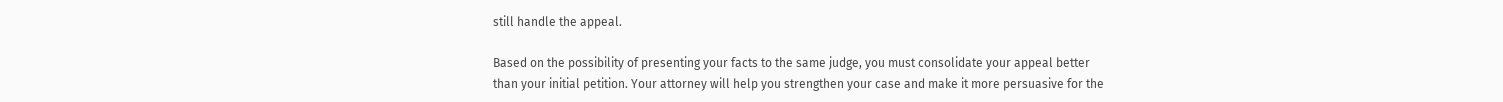still handle the appeal.

Based on the possibility of presenting your facts to the same judge, you must consolidate your appeal better than your initial petition. Your attorney will help you strengthen your case and make it more persuasive for the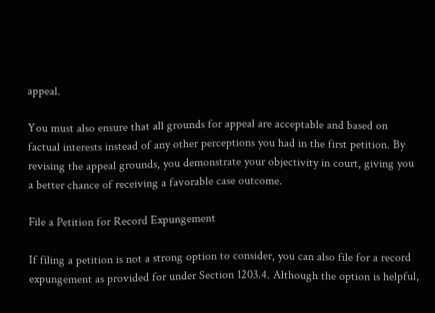appeal.

You must also ensure that all grounds for appeal are acceptable and based on factual interests instead of any other perceptions you had in the first petition. By revising the appeal grounds, you demonstrate your objectivity in court, giving you a better chance of receiving a favorable case outcome.

File a Petition for Record Expungement

If filing a petition is not a strong option to consider, you can also file for a record expungement as provided for under Section 1203.4. Although the option is helpful,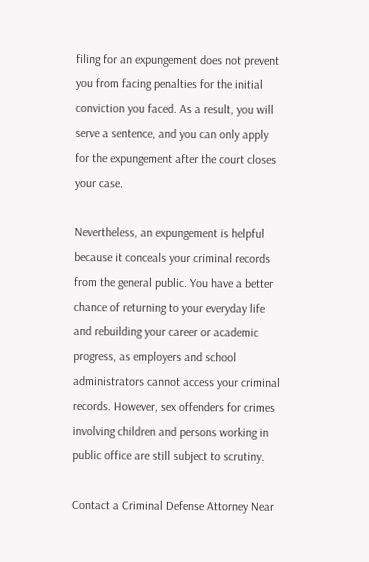filing for an expungement does not prevent you from facing penalties for the initial conviction you faced. As a result, you will serve a sentence, and you can only apply for the expungement after the court closes your case.

Nevertheless, an expungement is helpful because it conceals your criminal records from the general public. You have a better chance of returning to your everyday life and rebuilding your career or academic progress, as employers and school administrators cannot access your criminal records. However, sex offenders for crimes involving children and persons working in public office are still subject to scrutiny.

Contact a Criminal Defense Attorney Near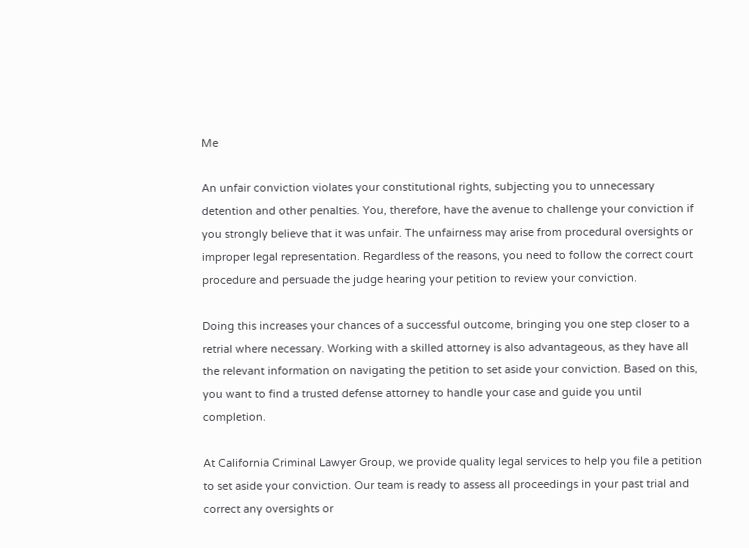Me

An unfair conviction violates your constitutional rights, subjecting you to unnecessary detention and other penalties. You, therefore, have the avenue to challenge your conviction if you strongly believe that it was unfair. The unfairness may arise from procedural oversights or improper legal representation. Regardless of the reasons, you need to follow the correct court procedure and persuade the judge hearing your petition to review your conviction.

Doing this increases your chances of a successful outcome, bringing you one step closer to a retrial where necessary. Working with a skilled attorney is also advantageous, as they have all the relevant information on navigating the petition to set aside your conviction. Based on this, you want to find a trusted defense attorney to handle your case and guide you until completion.

At California Criminal Lawyer Group, we provide quality legal services to help you file a petition to set aside your conviction. Our team is ready to assess all proceedings in your past trial and correct any oversights or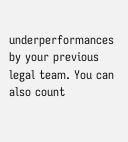underperformances by your previous legal team. You can also count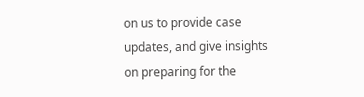on us to provide case updates, and give insights on preparing for the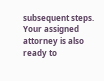subsequent steps. Your assigned attorney is also ready to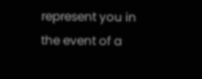represent you in the event of a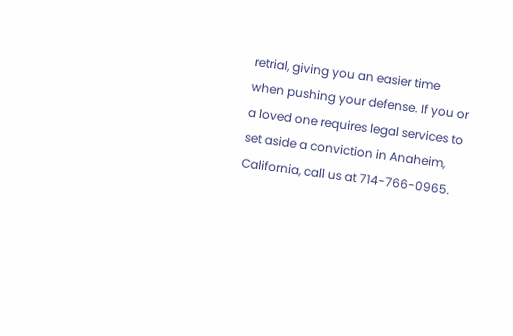retrial, giving you an easier time when pushing your defense. If you or a loved one requires legal services to set aside a conviction in Anaheim, California, call us at 714-766-0965.